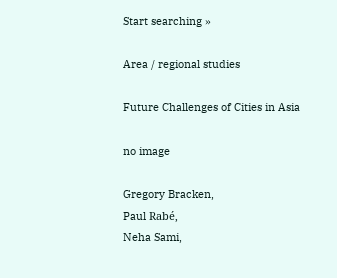Start searching »

Area / regional studies

Future Challenges of Cities in Asia

no image

Gregory Bracken,
Paul Rabé,
Neha Sami,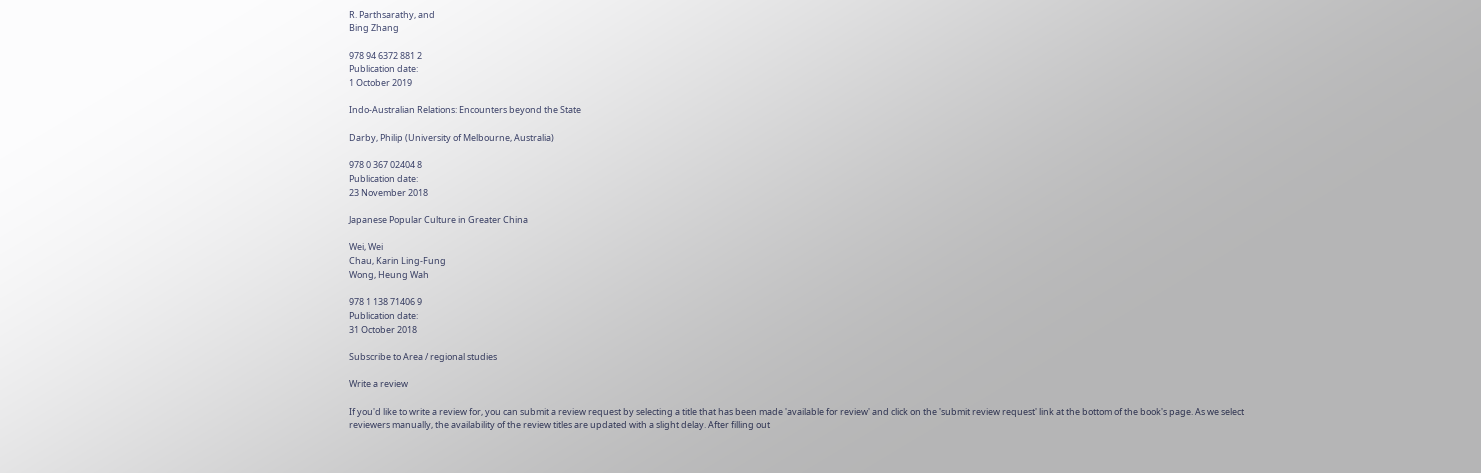R. Parthsarathy, and
Bing Zhang

978 94 6372 881 2
Publication date:
1 October 2019

Indo-Australian Relations: Encounters beyond the State

Darby, Philip (University of Melbourne, Australia)

978 0 367 02404 8
Publication date:
23 November 2018

Japanese Popular Culture in Greater China

Wei, Wei
Chau, Karin Ling-Fung
Wong, Heung Wah

978 1 138 71406 9
Publication date:
31 October 2018

Subscribe to Area / regional studies

Write a review

If you'd like to write a review for, you can submit a review request by selecting a title that has been made 'available for review' and click on the 'submit review request' link at the bottom of the book's page. As we select reviewers manually, the availability of the review titles are updated with a slight delay. After filling out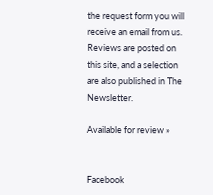the request form you will receive an email from us. Reviews are posted on this site, and a selection are also published in The Newsletter.

Available for review »


Facebook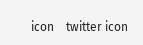icon    twitter icon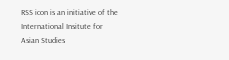RSS icon is an initiative of the International Insitute for Asian Studies